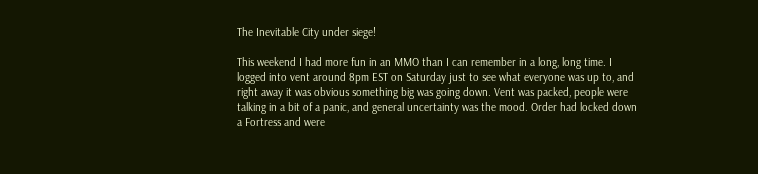The Inevitable City under siege!

This weekend I had more fun in an MMO than I can remember in a long, long time. I logged into vent around 8pm EST on Saturday just to see what everyone was up to, and right away it was obvious something big was going down. Vent was packed, people were talking in a bit of a panic, and general uncertainty was the mood. Order had locked down a Fortress and were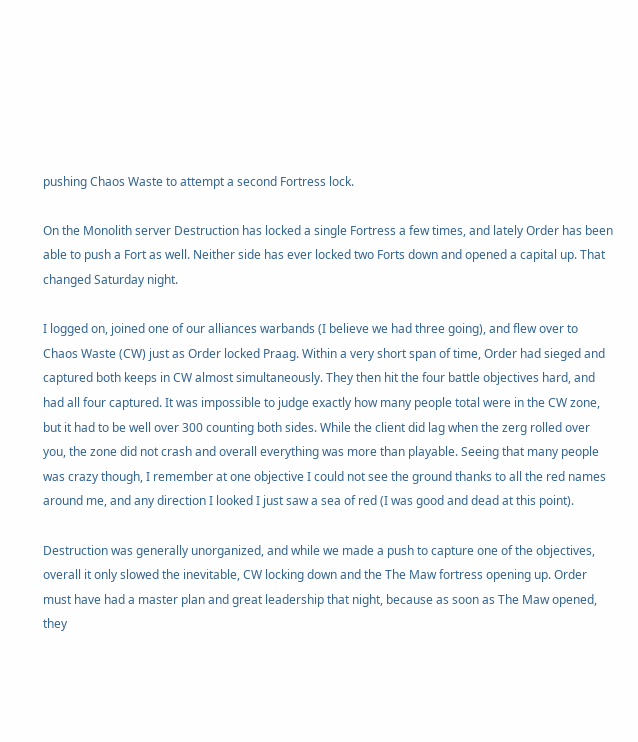pushing Chaos Waste to attempt a second Fortress lock.

On the Monolith server Destruction has locked a single Fortress a few times, and lately Order has been able to push a Fort as well. Neither side has ever locked two Forts down and opened a capital up. That changed Saturday night.

I logged on, joined one of our alliances warbands (I believe we had three going), and flew over to Chaos Waste (CW) just as Order locked Praag. Within a very short span of time, Order had sieged and captured both keeps in CW almost simultaneously. They then hit the four battle objectives hard, and had all four captured. It was impossible to judge exactly how many people total were in the CW zone, but it had to be well over 300 counting both sides. While the client did lag when the zerg rolled over you, the zone did not crash and overall everything was more than playable. Seeing that many people was crazy though, I remember at one objective I could not see the ground thanks to all the red names around me, and any direction I looked I just saw a sea of red (I was good and dead at this point).

Destruction was generally unorganized, and while we made a push to capture one of the objectives, overall it only slowed the inevitable, CW locking down and the The Maw fortress opening up. Order must have had a master plan and great leadership that night, because as soon as The Maw opened, they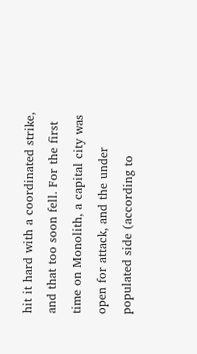hit it hard with a coordinated strike, and that too soon fell. For the first time on Monolith, a capital city was open for attack, and the under populated side (according to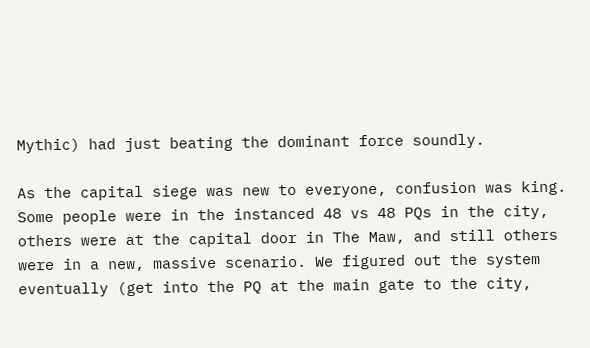Mythic) had just beating the dominant force soundly.

As the capital siege was new to everyone, confusion was king. Some people were in the instanced 48 vs 48 PQs in the city, others were at the capital door in The Maw, and still others were in a new, massive scenario. We figured out the system eventually (get into the PQ at the main gate to the city,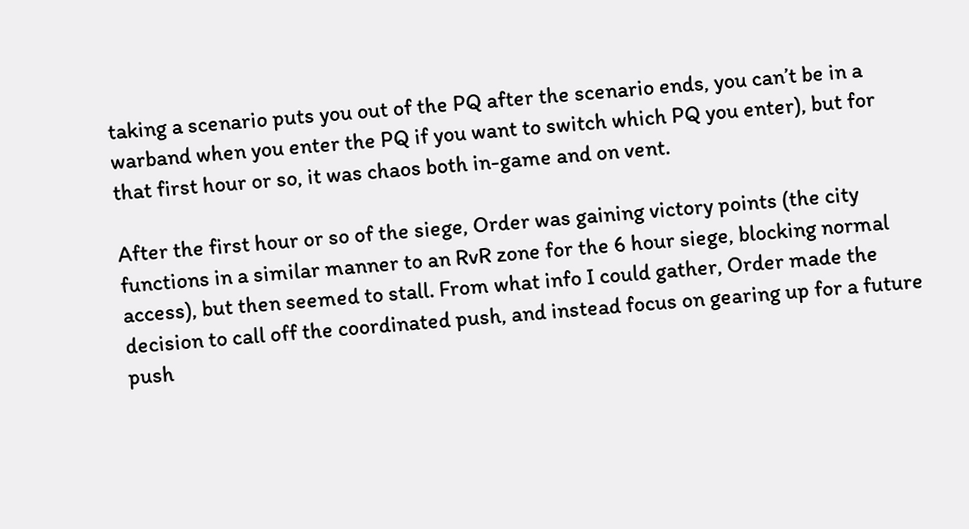taking a scenario puts you out of the PQ after the scenario ends, you can’t be in a warband when you enter the PQ if you want to switch which PQ you enter), but for that first hour or so, it was chaos both in-game and on vent.

After the first hour or so of the siege, Order was gaining victory points (the city functions in a similar manner to an RvR zone for the 6 hour siege, blocking normal access), but then seemed to stall. From what info I could gather, Order made the decision to call off the coordinated push, and instead focus on gearing up for a future push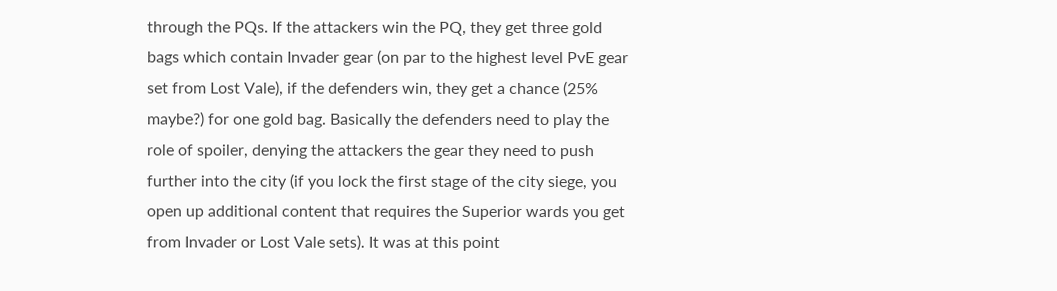through the PQs. If the attackers win the PQ, they get three gold bags which contain Invader gear (on par to the highest level PvE gear set from Lost Vale), if the defenders win, they get a chance (25% maybe?) for one gold bag. Basically the defenders need to play the role of spoiler, denying the attackers the gear they need to push further into the city (if you lock the first stage of the city siege, you open up additional content that requires the Superior wards you get from Invader or Lost Vale sets). It was at this point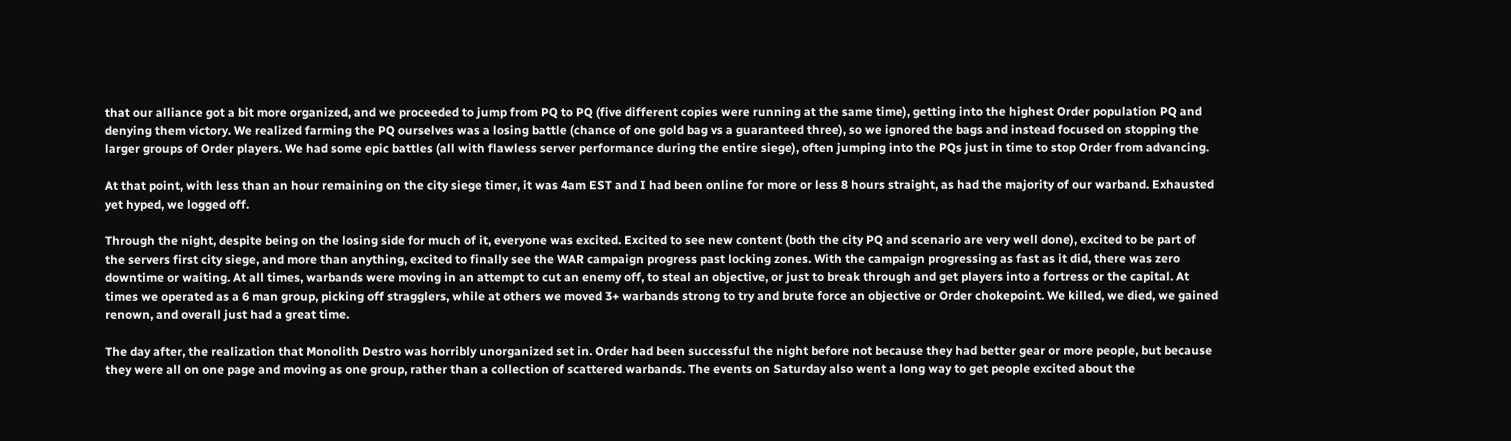that our alliance got a bit more organized, and we proceeded to jump from PQ to PQ (five different copies were running at the same time), getting into the highest Order population PQ and denying them victory. We realized farming the PQ ourselves was a losing battle (chance of one gold bag vs a guaranteed three), so we ignored the bags and instead focused on stopping the larger groups of Order players. We had some epic battles (all with flawless server performance during the entire siege), often jumping into the PQs just in time to stop Order from advancing.

At that point, with less than an hour remaining on the city siege timer, it was 4am EST and I had been online for more or less 8 hours straight, as had the majority of our warband. Exhausted yet hyped, we logged off.

Through the night, despite being on the losing side for much of it, everyone was excited. Excited to see new content (both the city PQ and scenario are very well done), excited to be part of the servers first city siege, and more than anything, excited to finally see the WAR campaign progress past locking zones. With the campaign progressing as fast as it did, there was zero downtime or waiting. At all times, warbands were moving in an attempt to cut an enemy off, to steal an objective, or just to break through and get players into a fortress or the capital. At times we operated as a 6 man group, picking off stragglers, while at others we moved 3+ warbands strong to try and brute force an objective or Order chokepoint. We killed, we died, we gained renown, and overall just had a great time.

The day after, the realization that Monolith Destro was horribly unorganized set in. Order had been successful the night before not because they had better gear or more people, but because they were all on one page and moving as one group, rather than a collection of scattered warbands. The events on Saturday also went a long way to get people excited about the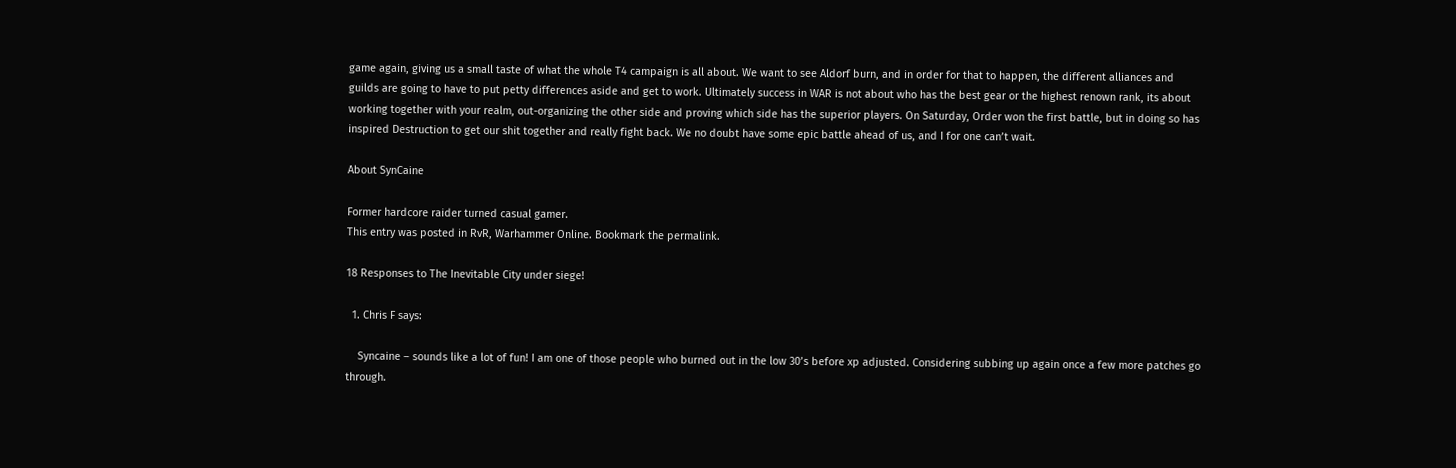game again, giving us a small taste of what the whole T4 campaign is all about. We want to see Aldorf burn, and in order for that to happen, the different alliances and guilds are going to have to put petty differences aside and get to work. Ultimately success in WAR is not about who has the best gear or the highest renown rank, its about working together with your realm, out-organizing the other side and proving which side has the superior players. On Saturday, Order won the first battle, but in doing so has inspired Destruction to get our shit together and really fight back. We no doubt have some epic battle ahead of us, and I for one can’t wait.

About SynCaine

Former hardcore raider turned casual gamer.
This entry was posted in RvR, Warhammer Online. Bookmark the permalink.

18 Responses to The Inevitable City under siege!

  1. Chris F says:

    Syncaine – sounds like a lot of fun! I am one of those people who burned out in the low 30’s before xp adjusted. Considering subbing up again once a few more patches go through.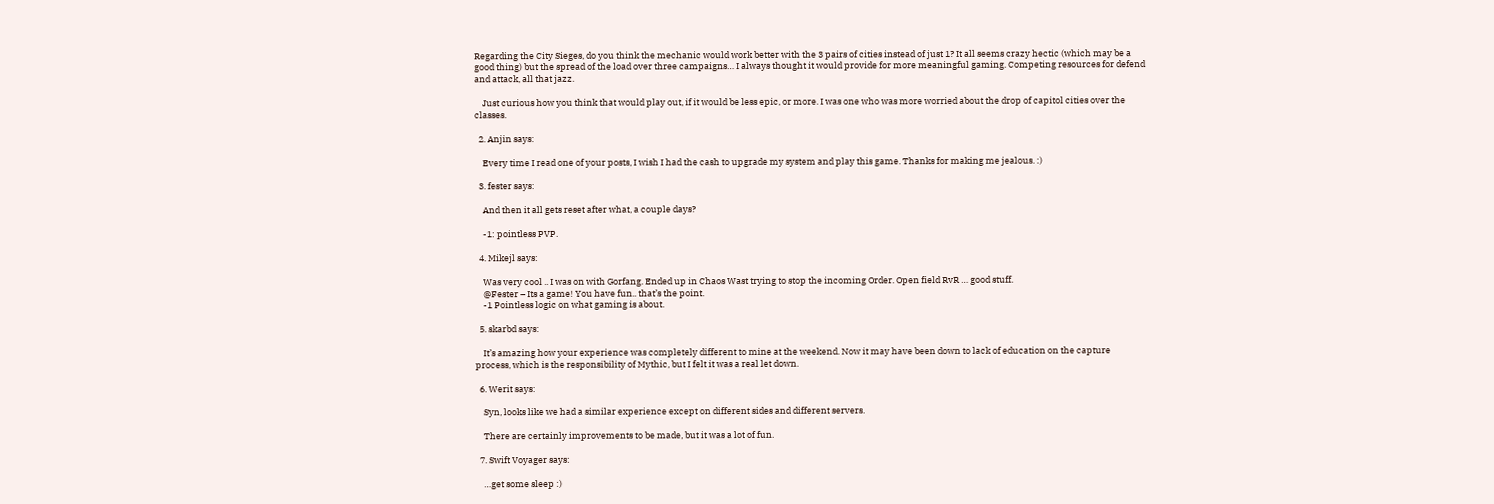Regarding the City Sieges, do you think the mechanic would work better with the 3 pairs of cities instead of just 1? It all seems crazy hectic (which may be a good thing) but the spread of the load over three campaigns… I always thought it would provide for more meaningful gaming. Competing resources for defend and attack, all that jazz.

    Just curious how you think that would play out, if it would be less epic, or more. I was one who was more worried about the drop of capitol cities over the classes.

  2. Anjin says:

    Every time I read one of your posts, I wish I had the cash to upgrade my system and play this game. Thanks for making me jealous. :)

  3. fester says:

    And then it all gets reset after what, a couple days?

    -1: pointless PVP.

  4. Mikejl says:

    Was very cool .. I was on with Gorfang. Ended up in Chaos Wast trying to stop the incoming Order. Open field RvR … good stuff.
    @Fester – Its a game! You have fun.. that’s the point.
    -1 Pointless logic on what gaming is about.

  5. skarbd says:

    It’s amazing how your experience was completely different to mine at the weekend. Now it may have been down to lack of education on the capture process, which is the responsibility of Mythic, but I felt it was a real let down.

  6. Werit says:

    Syn, looks like we had a similar experience except on different sides and different servers.

    There are certainly improvements to be made, but it was a lot of fun.

  7. Swift Voyager says:

    …get some sleep :)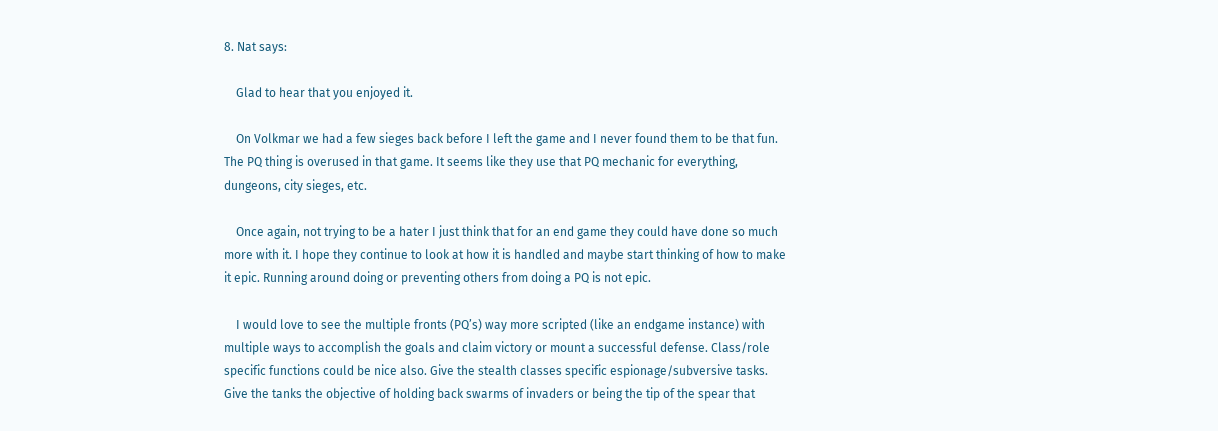8. Nat says:

    Glad to hear that you enjoyed it.

    On Volkmar we had a few sieges back before I left the game and I never found them to be that fun. The PQ thing is overused in that game. It seems like they use that PQ mechanic for everything, dungeons, city sieges, etc.

    Once again, not trying to be a hater I just think that for an end game they could have done so much more with it. I hope they continue to look at how it is handled and maybe start thinking of how to make it epic. Running around doing or preventing others from doing a PQ is not epic.

    I would love to see the multiple fronts (PQ’s) way more scripted (like an endgame instance) with multiple ways to accomplish the goals and claim victory or mount a successful defense. Class/role specific functions could be nice also. Give the stealth classes specific espionage/subversive tasks. Give the tanks the objective of holding back swarms of invaders or being the tip of the spear that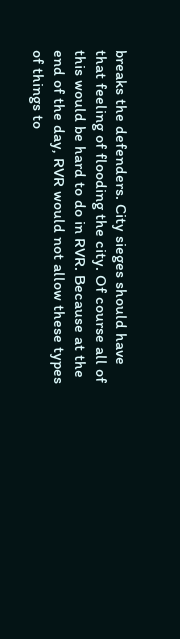breaks the defenders. City sieges should have that feeling of flooding the city. Of course all of this would be hard to do in RVR. Because at the end of the day, RVR would not allow these types of things to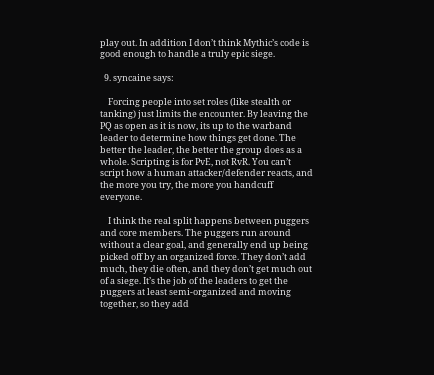play out. In addition I don’t think Mythic’s code is good enough to handle a truly epic siege.

  9. syncaine says:

    Forcing people into set roles (like stealth or tanking) just limits the encounter. By leaving the PQ as open as it is now, its up to the warband leader to determine how things get done. The better the leader, the better the group does as a whole. Scripting is for PvE, not RvR. You can’t script how a human attacker/defender reacts, and the more you try, the more you handcuff everyone.

    I think the real split happens between puggers and core members. The puggers run around without a clear goal, and generally end up being picked off by an organized force. They don’t add much, they die often, and they don’t get much out of a siege. It’s the job of the leaders to get the puggers at least semi-organized and moving together, so they add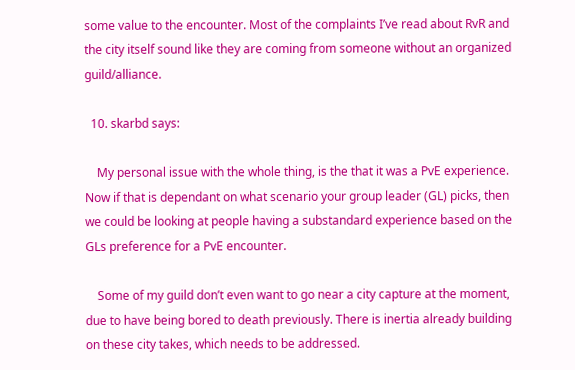some value to the encounter. Most of the complaints I’ve read about RvR and the city itself sound like they are coming from someone without an organized guild/alliance.

  10. skarbd says:

    My personal issue with the whole thing, is the that it was a PvE experience. Now if that is dependant on what scenario your group leader (GL) picks, then we could be looking at people having a substandard experience based on the GLs preference for a PvE encounter.

    Some of my guild don’t even want to go near a city capture at the moment, due to have being bored to death previously. There is inertia already building on these city takes, which needs to be addressed.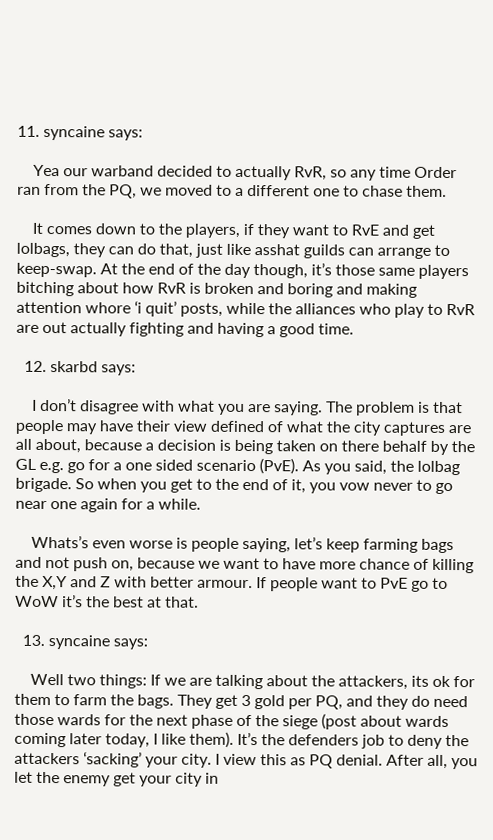11. syncaine says:

    Yea our warband decided to actually RvR, so any time Order ran from the PQ, we moved to a different one to chase them.

    It comes down to the players, if they want to RvE and get lolbags, they can do that, just like asshat guilds can arrange to keep-swap. At the end of the day though, it’s those same players bitching about how RvR is broken and boring and making attention whore ‘i quit’ posts, while the alliances who play to RvR are out actually fighting and having a good time.

  12. skarbd says:

    I don’t disagree with what you are saying. The problem is that people may have their view defined of what the city captures are all about, because a decision is being taken on there behalf by the GL e.g. go for a one sided scenario (PvE). As you said, the lolbag brigade. So when you get to the end of it, you vow never to go near one again for a while.

    Whats’s even worse is people saying, let’s keep farming bags and not push on, because we want to have more chance of killing the X,Y and Z with better armour. If people want to PvE go to WoW it’s the best at that.

  13. syncaine says:

    Well two things: If we are talking about the attackers, its ok for them to farm the bags. They get 3 gold per PQ, and they do need those wards for the next phase of the siege (post about wards coming later today, I like them). It’s the defenders job to deny the attackers ‘sacking’ your city. I view this as PQ denial. After all, you let the enemy get your city in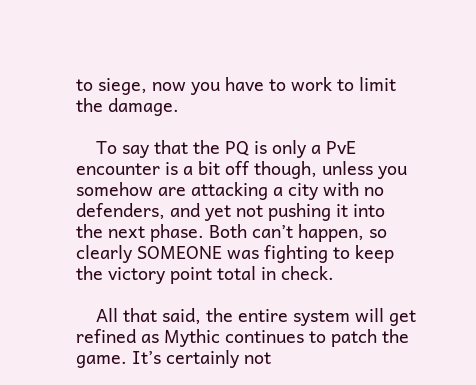to siege, now you have to work to limit the damage.

    To say that the PQ is only a PvE encounter is a bit off though, unless you somehow are attacking a city with no defenders, and yet not pushing it into the next phase. Both can’t happen, so clearly SOMEONE was fighting to keep the victory point total in check.

    All that said, the entire system will get refined as Mythic continues to patch the game. It’s certainly not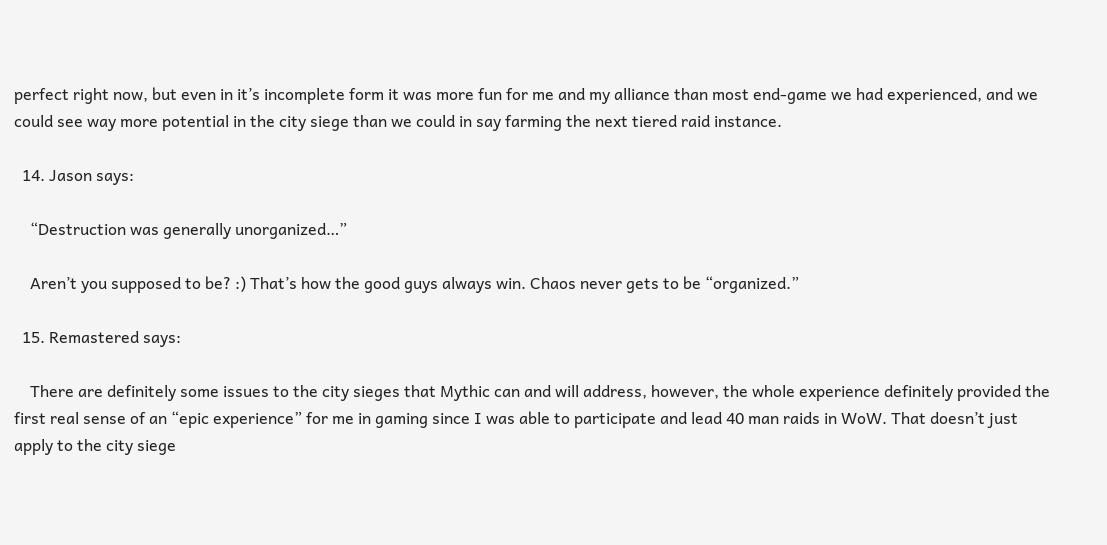perfect right now, but even in it’s incomplete form it was more fun for me and my alliance than most end-game we had experienced, and we could see way more potential in the city siege than we could in say farming the next tiered raid instance.

  14. Jason says:

    “Destruction was generally unorganized…”

    Aren’t you supposed to be? :) That’s how the good guys always win. Chaos never gets to be “organized.”

  15. Remastered says:

    There are definitely some issues to the city sieges that Mythic can and will address, however, the whole experience definitely provided the first real sense of an “epic experience” for me in gaming since I was able to participate and lead 40 man raids in WoW. That doesn’t just apply to the city siege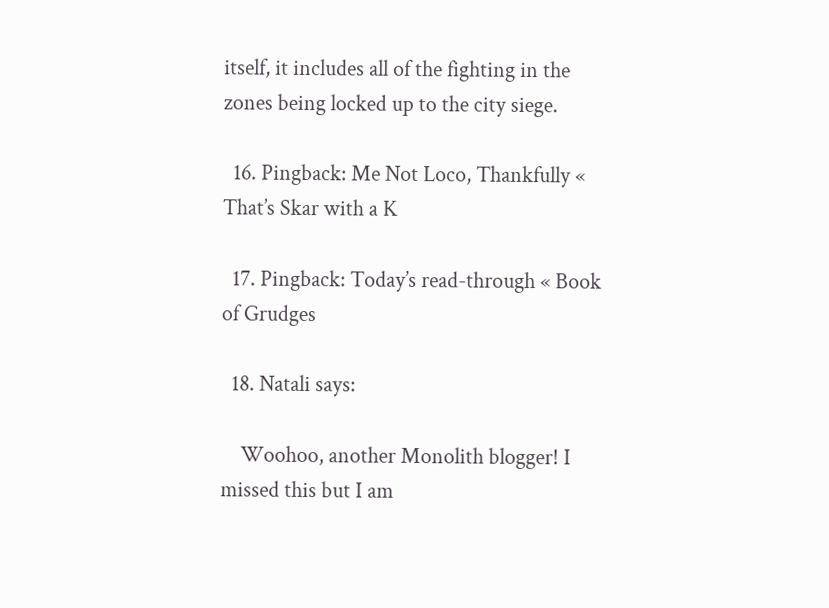itself, it includes all of the fighting in the zones being locked up to the city siege.

  16. Pingback: Me Not Loco, Thankfully « That’s Skar with a K

  17. Pingback: Today’s read-through « Book of Grudges

  18. Natali says:

    Woohoo, another Monolith blogger! I missed this but I am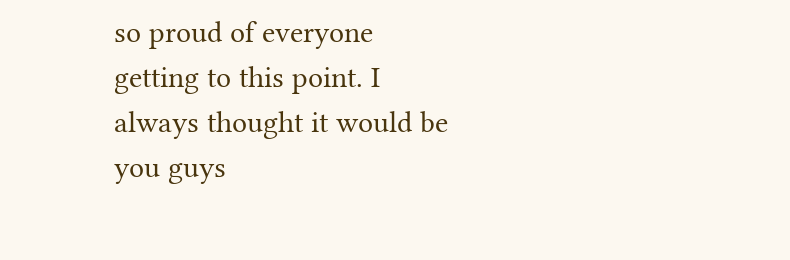so proud of everyone getting to this point. I always thought it would be you guys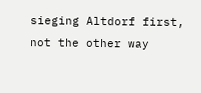sieging Altdorf first, not the other way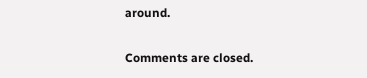around.

Comments are closed.